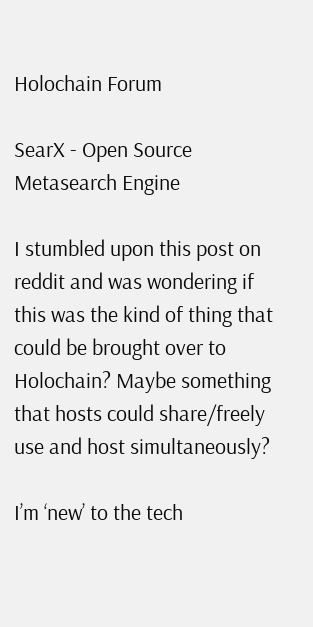Holochain Forum

SearX - Open Source Metasearch Engine

I stumbled upon this post on reddit and was wondering if this was the kind of thing that could be brought over to Holochain? Maybe something that hosts could share/freely use and host simultaneously?

I’m ‘new’ to the tech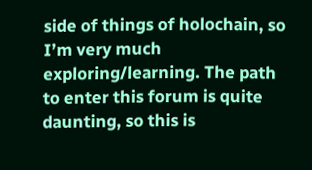side of things of holochain, so I’m very much exploring/learning. The path to enter this forum is quite daunting, so this is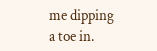me dipping a toe in.